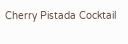Cherry Pistada Cocktail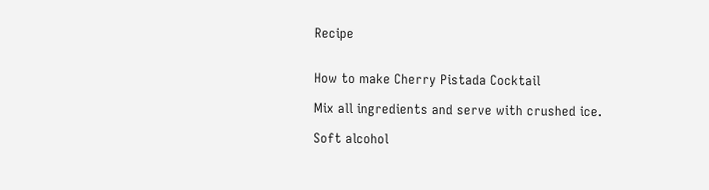Recipe


How to make Cherry Pistada Cocktail

Mix all ingredients and serve with crushed ice.

Soft alcohol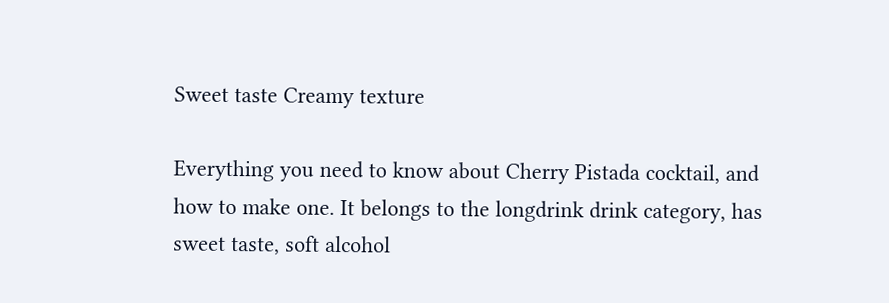Sweet taste Creamy texture

Everything you need to know about Cherry Pistada cocktail, and how to make one. It belongs to the longdrink drink category, has sweet taste, soft alcohol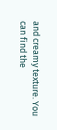and creamy texture. You can find the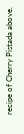recipe of Cherry Pistada above.